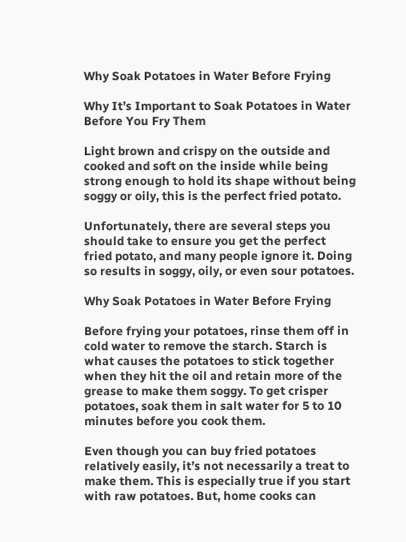Why Soak Potatoes in Water Before Frying

Why It’s Important to Soak Potatoes in Water Before You Fry Them

Light brown and crispy on the outside and cooked and soft on the inside while being strong enough to hold its shape without being soggy or oily, this is the perfect fried potato.

Unfortunately, there are several steps you should take to ensure you get the perfect fried potato, and many people ignore it. Doing so results in soggy, oily, or even sour potatoes.

Why Soak Potatoes in Water Before Frying

Before frying your potatoes, rinse them off in cold water to remove the starch. Starch is what causes the potatoes to stick together when they hit the oil and retain more of the grease to make them soggy. To get crisper potatoes, soak them in salt water for 5 to 10 minutes before you cook them.

Even though you can buy fried potatoes relatively easily, it’s not necessarily a treat to make them. This is especially true if you start with raw potatoes. But, home cooks can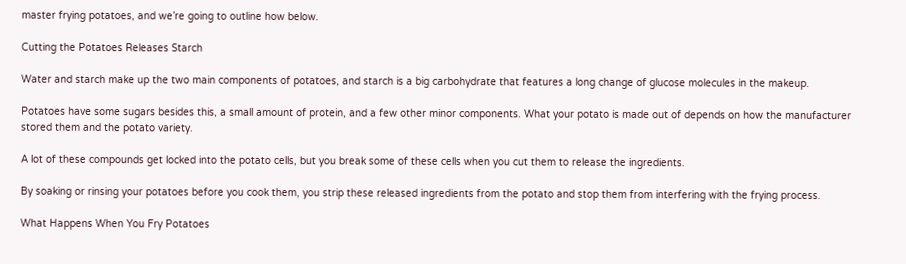master frying potatoes, and we’re going to outline how below.

Cutting the Potatoes Releases Starch

Water and starch make up the two main components of potatoes, and starch is a big carbohydrate that features a long change of glucose molecules in the makeup.

Potatoes have some sugars besides this, a small amount of protein, and a few other minor components. What your potato is made out of depends on how the manufacturer stored them and the potato variety.

A lot of these compounds get locked into the potato cells, but you break some of these cells when you cut them to release the ingredients.

By soaking or rinsing your potatoes before you cook them, you strip these released ingredients from the potato and stop them from interfering with the frying process.

What Happens When You Fry Potatoes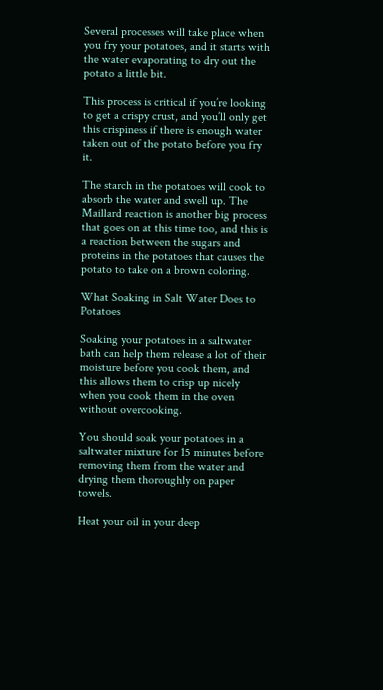Several processes will take place when you fry your potatoes, and it starts with the water evaporating to dry out the potato a little bit.

This process is critical if you’re looking to get a crispy crust, and you’ll only get this crispiness if there is enough water taken out of the potato before you fry it.

The starch in the potatoes will cook to absorb the water and swell up. The Maillard reaction is another big process that goes on at this time too, and this is a reaction between the sugars and proteins in the potatoes that causes the potato to take on a brown coloring.

What Soaking in Salt Water Does to Potatoes

Soaking your potatoes in a saltwater bath can help them release a lot of their moisture before you cook them, and this allows them to crisp up nicely when you cook them in the oven without overcooking.

You should soak your potatoes in a saltwater mixture for 15 minutes before removing them from the water and drying them thoroughly on paper towels.

Heat your oil in your deep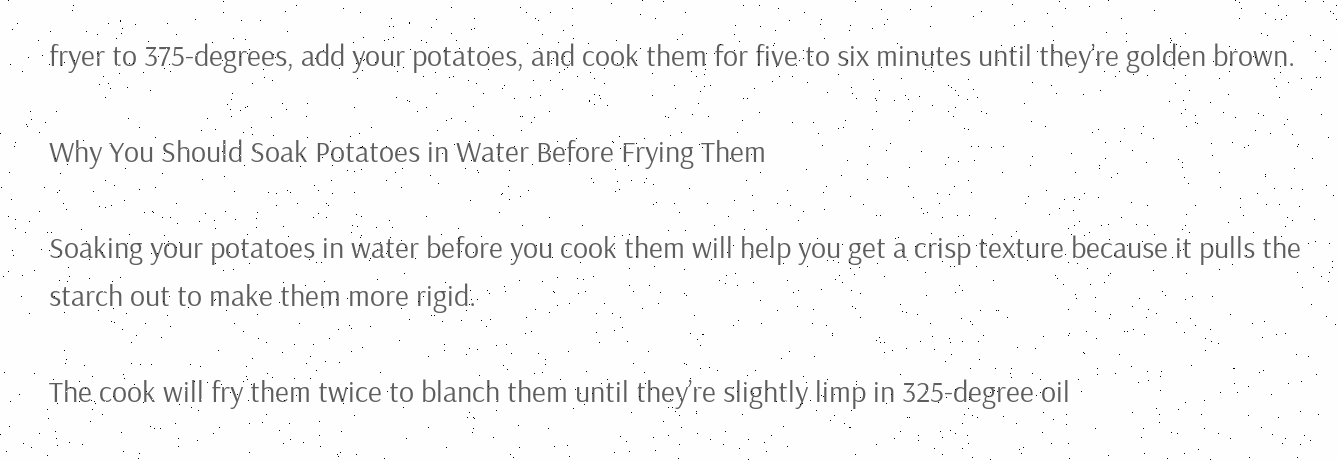fryer to 375-degrees, add your potatoes, and cook them for five to six minutes until they’re golden brown.

Why You Should Soak Potatoes in Water Before Frying Them

Soaking your potatoes in water before you cook them will help you get a crisp texture because it pulls the starch out to make them more rigid.

The cook will fry them twice to blanch them until they’re slightly limp in 325-degree oil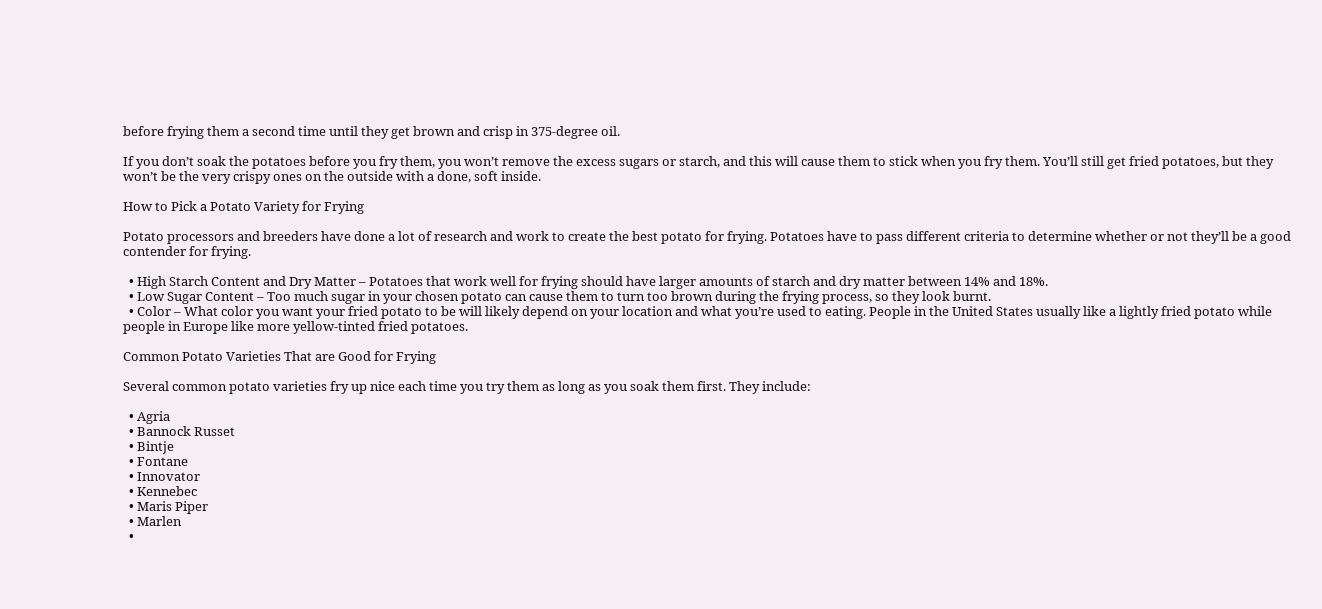before frying them a second time until they get brown and crisp in 375-degree oil.

If you don’t soak the potatoes before you fry them, you won’t remove the excess sugars or starch, and this will cause them to stick when you fry them. You’ll still get fried potatoes, but they won’t be the very crispy ones on the outside with a done, soft inside.

How to Pick a Potato Variety for Frying

Potato processors and breeders have done a lot of research and work to create the best potato for frying. Potatoes have to pass different criteria to determine whether or not they’ll be a good contender for frying.

  • High Starch Content and Dry Matter – Potatoes that work well for frying should have larger amounts of starch and dry matter between 14% and 18%.
  • Low Sugar Content – Too much sugar in your chosen potato can cause them to turn too brown during the frying process, so they look burnt.
  • Color – What color you want your fried potato to be will likely depend on your location and what you’re used to eating. People in the United States usually like a lightly fried potato while people in Europe like more yellow-tinted fried potatoes.

Common Potato Varieties That are Good for Frying

Several common potato varieties fry up nice each time you try them as long as you soak them first. They include:

  • Agria
  • Bannock Russet
  • Bintje
  • Fontane
  • Innovator
  • Kennebec
  • Maris Piper
  • Marlen
  •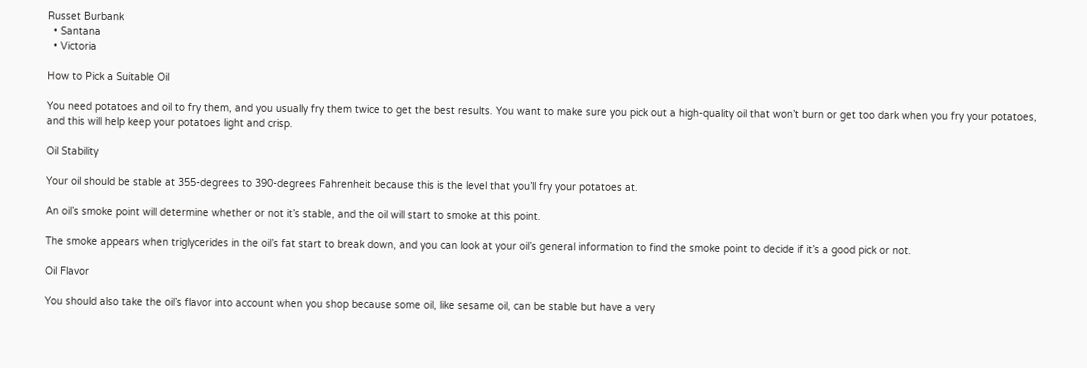Russet Burbank
  • Santana
  • Victoria

How to Pick a Suitable Oil

You need potatoes and oil to fry them, and you usually fry them twice to get the best results. You want to make sure you pick out a high-quality oil that won’t burn or get too dark when you fry your potatoes, and this will help keep your potatoes light and crisp.

Oil Stability

Your oil should be stable at 355-degrees to 390-degrees Fahrenheit because this is the level that you’ll fry your potatoes at.

An oil’s smoke point will determine whether or not it’s stable, and the oil will start to smoke at this point.

The smoke appears when triglycerides in the oil’s fat start to break down, and you can look at your oil’s general information to find the smoke point to decide if it’s a good pick or not.

Oil Flavor

You should also take the oil’s flavor into account when you shop because some oil, like sesame oil, can be stable but have a very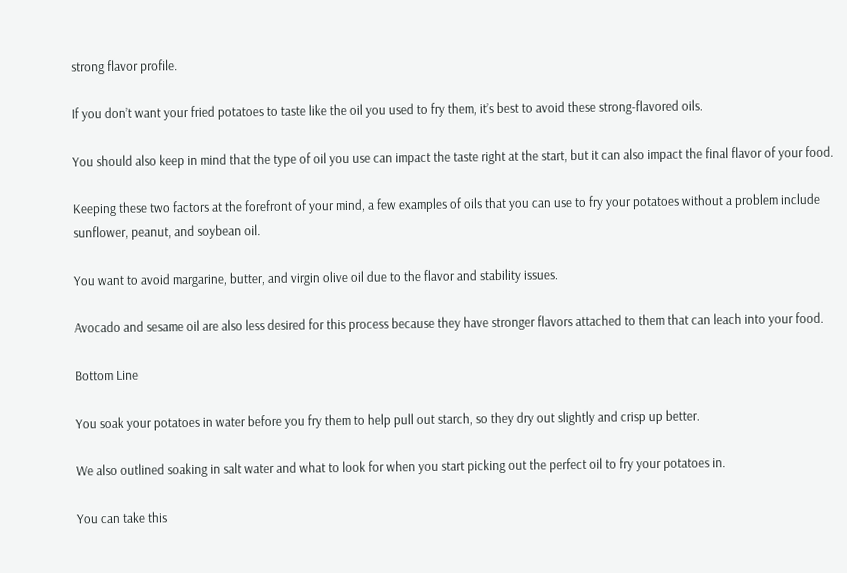strong flavor profile.

If you don’t want your fried potatoes to taste like the oil you used to fry them, it’s best to avoid these strong-flavored oils.

You should also keep in mind that the type of oil you use can impact the taste right at the start, but it can also impact the final flavor of your food.

Keeping these two factors at the forefront of your mind, a few examples of oils that you can use to fry your potatoes without a problem include sunflower, peanut, and soybean oil.

You want to avoid margarine, butter, and virgin olive oil due to the flavor and stability issues.

Avocado and sesame oil are also less desired for this process because they have stronger flavors attached to them that can leach into your food.

Bottom Line

You soak your potatoes in water before you fry them to help pull out starch, so they dry out slightly and crisp up better.

We also outlined soaking in salt water and what to look for when you start picking out the perfect oil to fry your potatoes in.

You can take this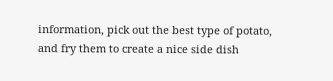information, pick out the best type of potato, and fry them to create a nice side dish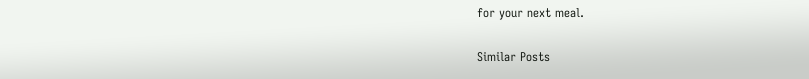for your next meal.

Similar Posts